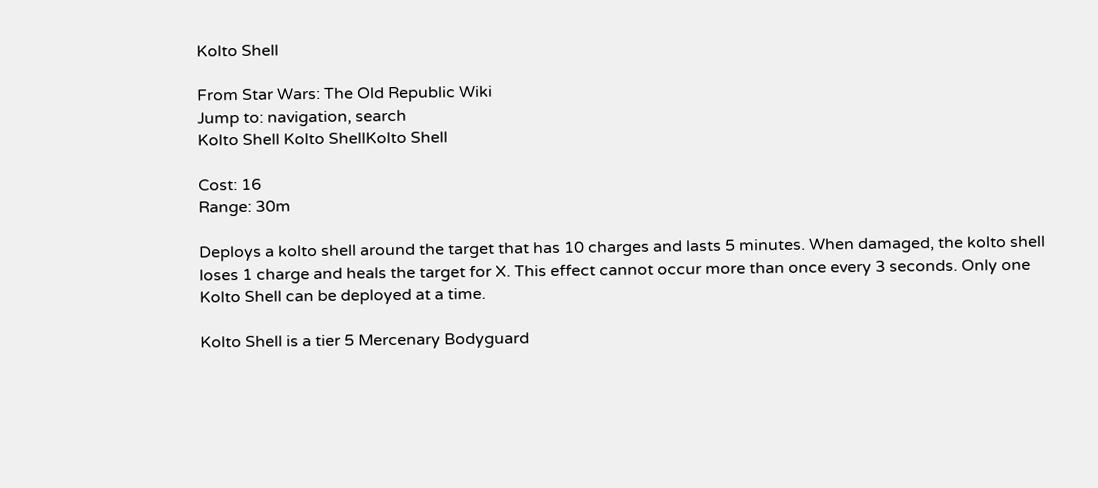Kolto Shell

From Star Wars: The Old Republic Wiki
Jump to: navigation, search
Kolto Shell Kolto ShellKolto Shell

Cost: 16
Range: 30m

Deploys a kolto shell around the target that has 10 charges and lasts 5 minutes. When damaged, the kolto shell loses 1 charge and heals the target for X. This effect cannot occur more than once every 3 seconds. Only one Kolto Shell can be deployed at a time.

Kolto Shell is a tier 5 Mercenary Bodyguard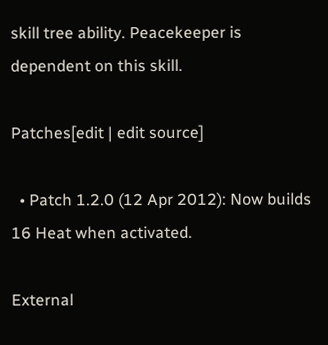skill tree ability. Peacekeeper is dependent on this skill.

Patches[edit | edit source]

  • Patch 1.2.0 (12 Apr 2012): Now builds 16 Heat when activated.

External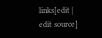links[edit | edit source]